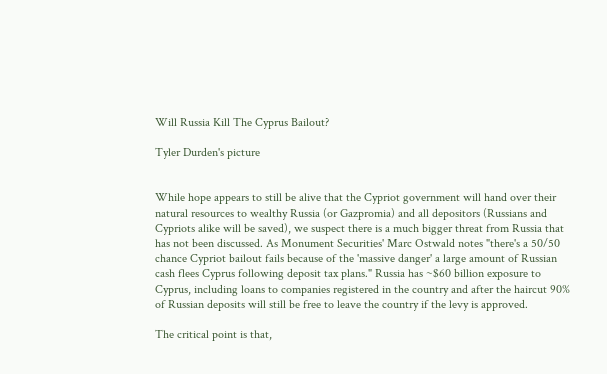Will Russia Kill The Cyprus Bailout?

Tyler Durden's picture


While hope appears to still be alive that the Cypriot government will hand over their natural resources to wealthy Russia (or Gazpromia) and all depositors (Russians and Cypriots alike will be saved), we suspect there is a much bigger threat from Russia that has not been discussed. As Monument Securities' Marc Ostwald notes "there's a 50/50 chance Cypriot bailout fails because of the 'massive danger' a large amount of Russian cash flees Cyprus following deposit tax plans." Russia has ~$60 billion exposure to Cyprus, including loans to companies registered in the country and after the haircut 90% of Russian deposits will still be free to leave the country if the levy is approved.

The critical point is that,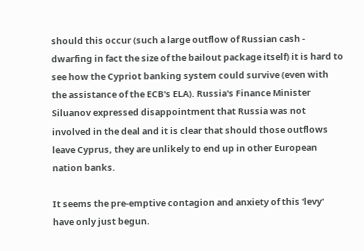should this occur (such a large outflow of Russian cash - dwarfing in fact the size of the bailout package itself) it is hard to see how the Cypriot banking system could survive (even with the assistance of the ECB's ELA). Russia's Finance Minister Siluanov expressed disappointment that Russia was not involved in the deal and it is clear that should those outflows leave Cyprus, they are unlikely to end up in other European nation banks.

It seems the pre-emptive contagion and anxiety of this 'levy' have only just begun.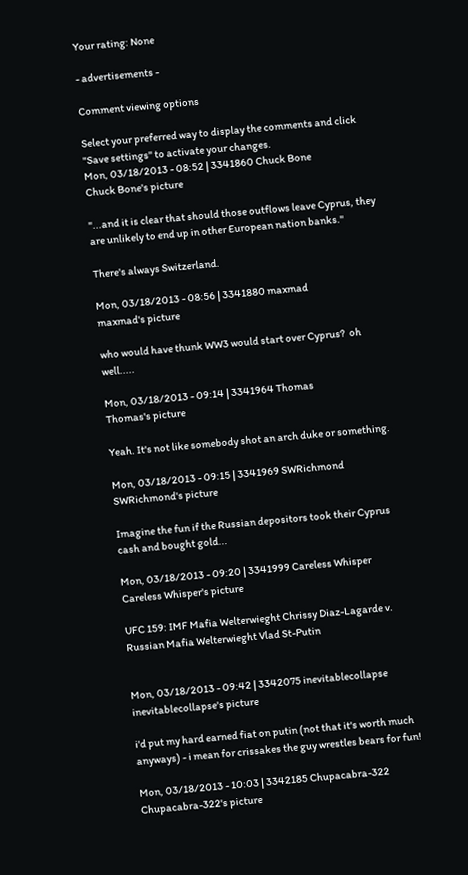Your rating: None

- advertisements -

Comment viewing options

Select your preferred way to display the comments and click "Save settings" to activate your changes.
Mon, 03/18/2013 - 08:52 | 3341860 Chuck Bone
Chuck Bone's picture

"...and it is clear that should those outflows leave Cyprus, they are unlikely to end up in other European nation banks."

There's always Switzerland.

Mon, 03/18/2013 - 08:56 | 3341880 maxmad
maxmad's picture

who would have thunk WW3 would start over Cyprus?  oh well.....

Mon, 03/18/2013 - 09:14 | 3341964 Thomas
Thomas's picture

Yeah. It's not like somebody shot an arch duke or something.

Mon, 03/18/2013 - 09:15 | 3341969 SWRichmond
SWRichmond's picture

Imagine the fun if the Russian depositors took their Cyprus cash and bought gold...

Mon, 03/18/2013 - 09:20 | 3341999 Careless Whisper
Careless Whisper's picture

UFC 159: IMF Mafia Welterwieght Chrissy Diaz-Lagarde v. Russian Mafia Welterwieght Vlad St-Putin


Mon, 03/18/2013 - 09:42 | 3342075 inevitablecollapse
inevitablecollapse's picture

i'd put my hard earned fiat on putin (not that it's worth much anyways) - i mean for crissakes the guy wrestles bears for fun!

Mon, 03/18/2013 - 10:03 | 3342185 Chupacabra-322
Chupacabra-322's picture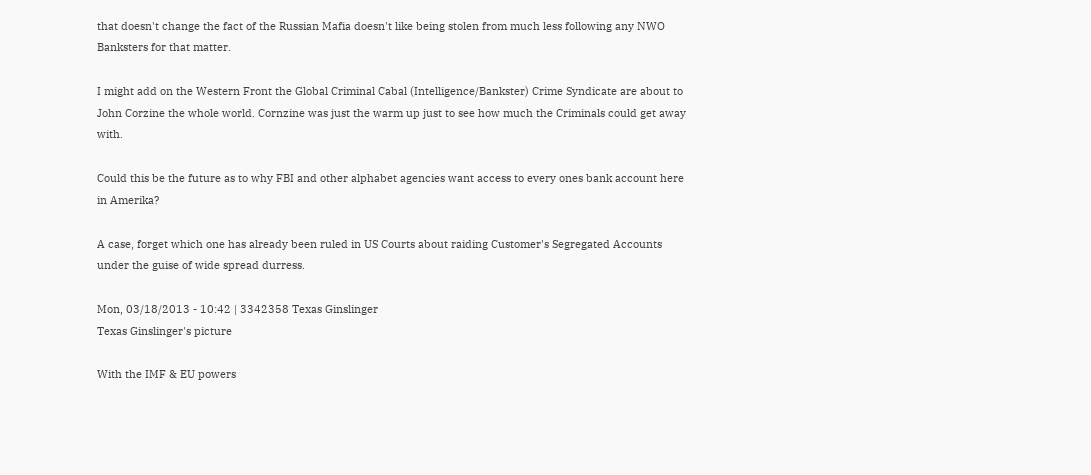that doesn't change the fact of the Russian Mafia doesn't like being stolen from much less following any NWO Banksters for that matter.

I might add on the Western Front the Global Criminal Cabal (Intelligence/Bankster) Crime Syndicate are about to John Corzine the whole world. Cornzine was just the warm up just to see how much the Criminals could get away with.

Could this be the future as to why FBI and other alphabet agencies want access to every ones bank account here in Amerika?

A case, forget which one has already been ruled in US Courts about raiding Customer's Segregated Accounts under the guise of wide spread durress.

Mon, 03/18/2013 - 10:42 | 3342358 Texas Ginslinger
Texas Ginslinger's picture

With the IMF & EU powers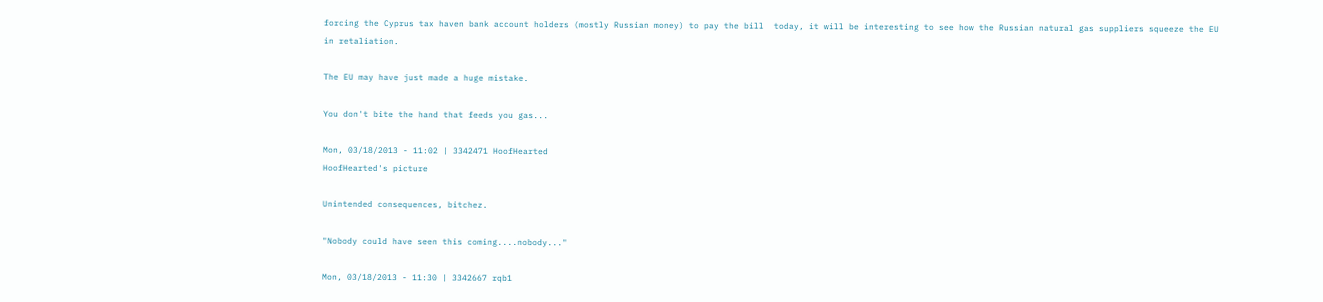forcing the Cyprus tax haven bank account holders (mostly Russian money) to pay the bill  today, it will be interesting to see how the Russian natural gas suppliers squeeze the EU in retaliation.

The EU may have just made a huge mistake.

You don't bite the hand that feeds you gas...

Mon, 03/18/2013 - 11:02 | 3342471 HoofHearted
HoofHearted's picture

Unintended consequences, bitchez.

"Nobody could have seen this coming....nobody..."

Mon, 03/18/2013 - 11:30 | 3342667 rqb1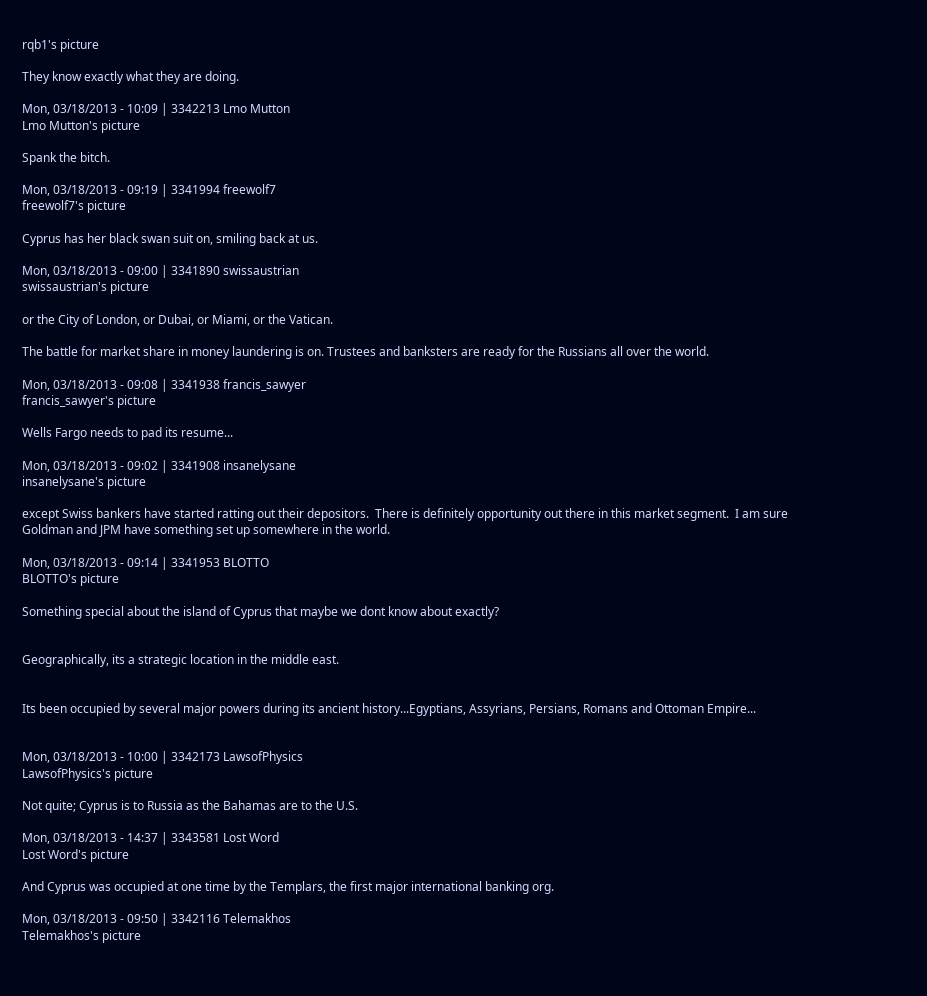rqb1's picture

They know exactly what they are doing.

Mon, 03/18/2013 - 10:09 | 3342213 Lmo Mutton
Lmo Mutton's picture

Spank the bitch.

Mon, 03/18/2013 - 09:19 | 3341994 freewolf7
freewolf7's picture

Cyprus has her black swan suit on, smiling back at us.

Mon, 03/18/2013 - 09:00 | 3341890 swissaustrian
swissaustrian's picture

or the City of London, or Dubai, or Miami, or the Vatican.

The battle for market share in money laundering is on. Trustees and banksters are ready for the Russians all over the world.

Mon, 03/18/2013 - 09:08 | 3341938 francis_sawyer
francis_sawyer's picture

Wells Fargo needs to pad its resume...

Mon, 03/18/2013 - 09:02 | 3341908 insanelysane
insanelysane's picture

except Swiss bankers have started ratting out their depositors.  There is definitely opportunity out there in this market segment.  I am sure Goldman and JPM have something set up somewhere in the world.

Mon, 03/18/2013 - 09:14 | 3341953 BLOTTO
BLOTTO's picture

Something special about the island of Cyprus that maybe we dont know about exactly?


Geographically, its a strategic location in the middle east.


Its been occupied by several major powers during its ancient history...Egyptians, Assyrians, Persians, Romans and Ottoman Empire...


Mon, 03/18/2013 - 10:00 | 3342173 LawsofPhysics
LawsofPhysics's picture

Not quite; Cyprus is to Russia as the Bahamas are to the U.S.

Mon, 03/18/2013 - 14:37 | 3343581 Lost Word
Lost Word's picture

And Cyprus was occupied at one time by the Templars, the first major international banking org.

Mon, 03/18/2013 - 09:50 | 3342116 Telemakhos
Telemakhos's picture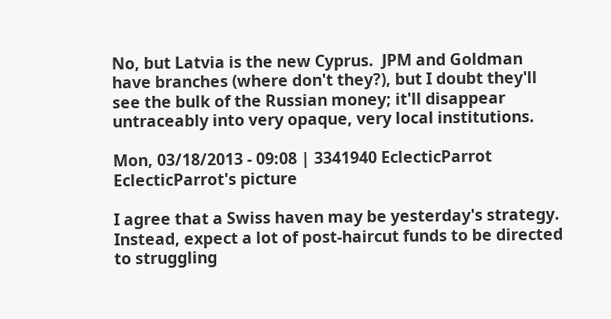No, but Latvia is the new Cyprus.  JPM and Goldman have branches (where don't they?), but I doubt they'll see the bulk of the Russian money; it'll disappear untraceably into very opaque, very local institutions.

Mon, 03/18/2013 - 09:08 | 3341940 EclecticParrot
EclecticParrot's picture

I agree that a Swiss haven may be yesterday's strategy.  Instead, expect a lot of post-haircut funds to be directed to struggling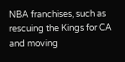NBA franchises, such as rescuing the Kings for CA and moving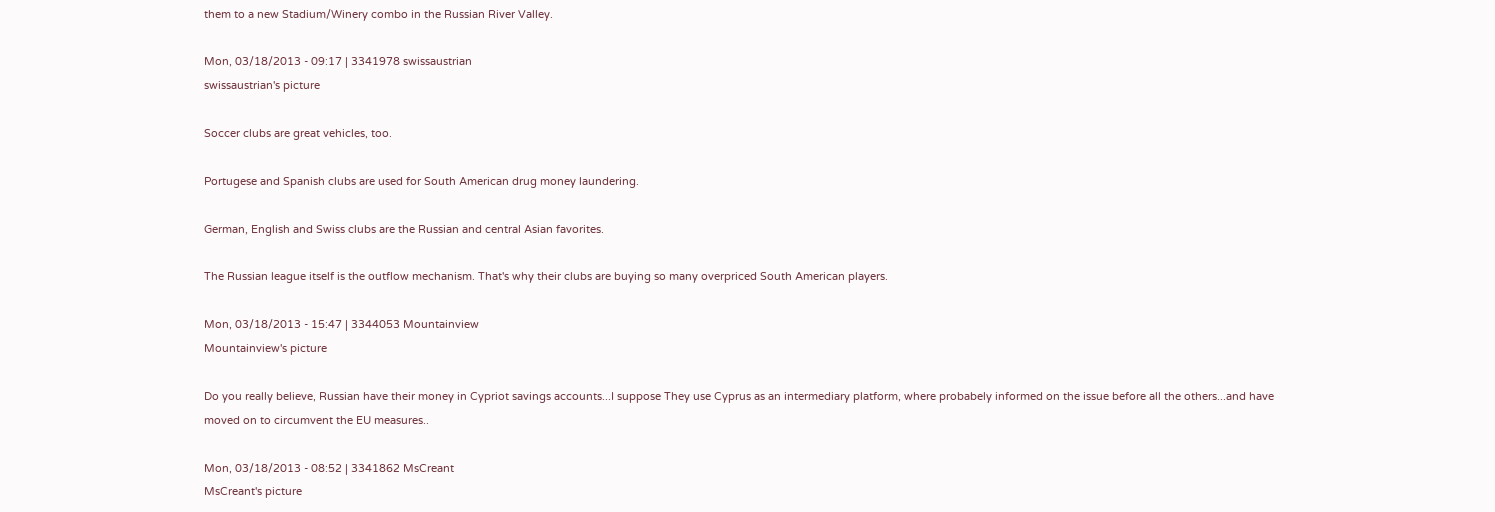them to a new Stadium/Winery combo in the Russian River Valley.

Mon, 03/18/2013 - 09:17 | 3341978 swissaustrian
swissaustrian's picture

Soccer clubs are great vehicles, too.

Portugese and Spanish clubs are used for South American drug money laundering.

German, English and Swiss clubs are the Russian and central Asian favorites.

The Russian league itself is the outflow mechanism. That's why their clubs are buying so many overpriced South American players.

Mon, 03/18/2013 - 15:47 | 3344053 Mountainview
Mountainview's picture

Do you really believe, Russian have their money in Cypriot savings accounts...I suppose They use Cyprus as an intermediary platform, where probabely informed on the issue before all the others...and have moved on to circumvent the EU measures..

Mon, 03/18/2013 - 08:52 | 3341862 MsCreant
MsCreant's picture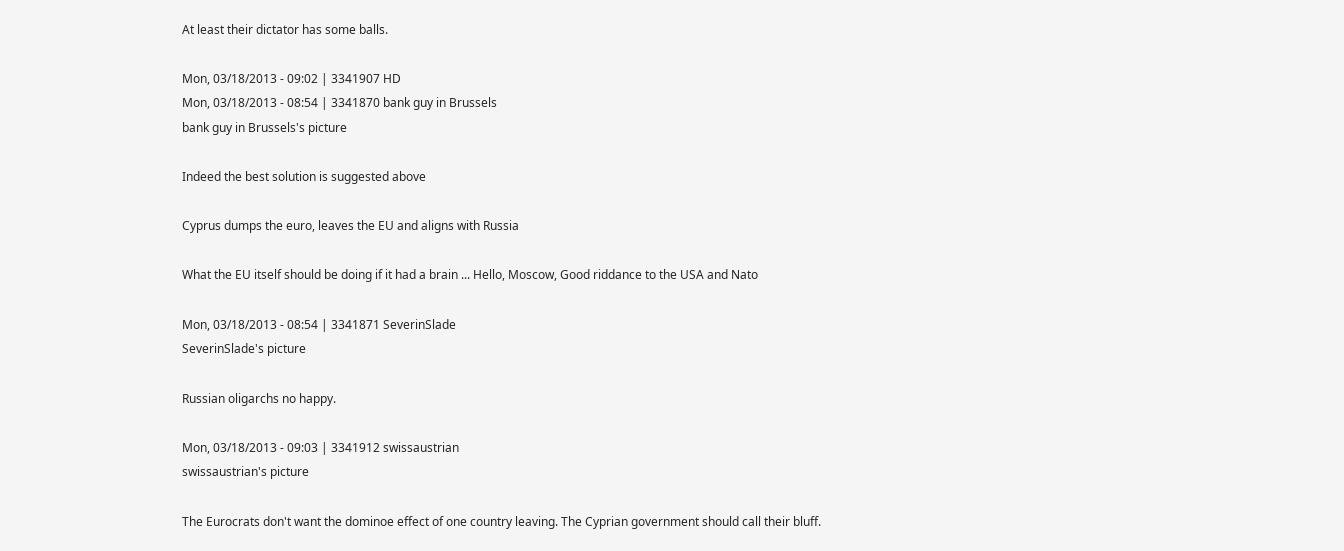At least their dictator has some balls.

Mon, 03/18/2013 - 09:02 | 3341907 HD
Mon, 03/18/2013 - 08:54 | 3341870 bank guy in Brussels
bank guy in Brussels's picture

Indeed the best solution is suggested above

Cyprus dumps the euro, leaves the EU and aligns with Russia

What the EU itself should be doing if it had a brain ... Hello, Moscow, Good riddance to the USA and Nato

Mon, 03/18/2013 - 08:54 | 3341871 SeverinSlade
SeverinSlade's picture

Russian oligarchs no happy.

Mon, 03/18/2013 - 09:03 | 3341912 swissaustrian
swissaustrian's picture

The Eurocrats don't want the dominoe effect of one country leaving. The Cyprian government should call their bluff.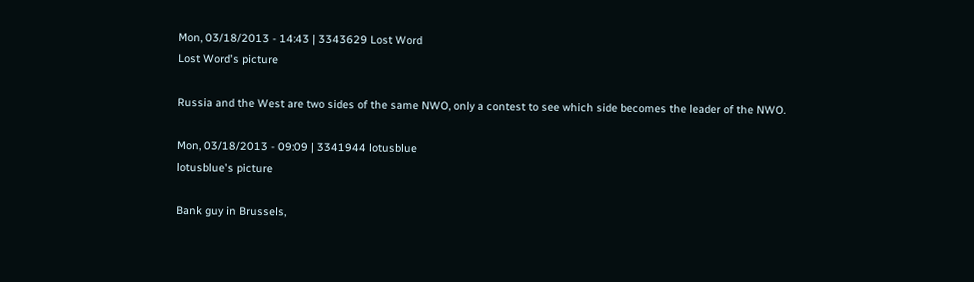Mon, 03/18/2013 - 14:43 | 3343629 Lost Word
Lost Word's picture

Russia and the West are two sides of the same NWO, only a contest to see which side becomes the leader of the NWO.

Mon, 03/18/2013 - 09:09 | 3341944 lotusblue
lotusblue's picture

Bank guy in Brussels,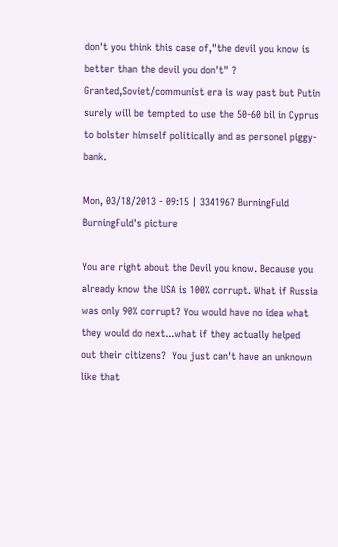don't you think this case of,"the devil you know is better than the devil you don't" ? Granted,Soviet/communist era is way past but Putin surely will be tempted to use the 50-60 bil in Cyprus to bolster himself politically and as personel piggy-bank.

Mon, 03/18/2013 - 09:15 | 3341967 BurningFuld
BurningFuld's picture

You are right about the Devil you know. Because you already know the USA is 100% corrupt. What if Russia was only 90% corrupt? You would have no idea what they would do next...what if they actually helped out their citizens?  You just can't have an unknown like that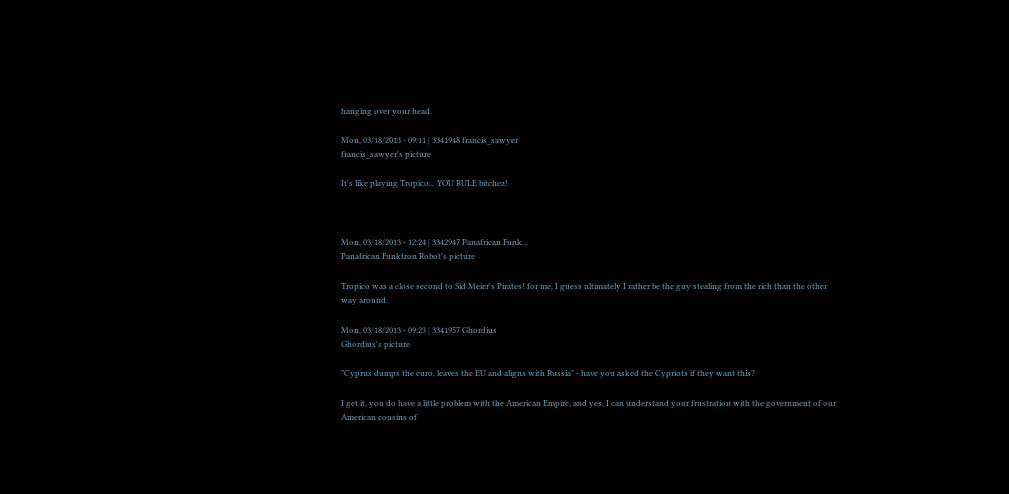hanging over your head.

Mon, 03/18/2013 - 09:11 | 3341948 francis_sawyer
francis_sawyer's picture

It's like playing Tropico... YOU RULE bitchez!



Mon, 03/18/2013 - 12:24 | 3342947 Panafrican Funk...
Panafrican Funktron Robot's picture

Tropico was a close second to Sid Meier's Pirates! for me, I guess ultimately I rather be the guy stealing from the rich than the other way around.

Mon, 03/18/2013 - 09:23 | 3341957 Ghordius
Ghordius's picture

"Cyprus dumps the euro, leaves the EU and aligns with Russia" - have you asked the Cypriots if they want this?

I get it, you do have a little problem with the American Empire, and yes, I can understand your frustration with the government of our American cousins of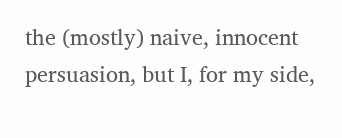the (mostly) naive, innocent persuasion, but I, for my side,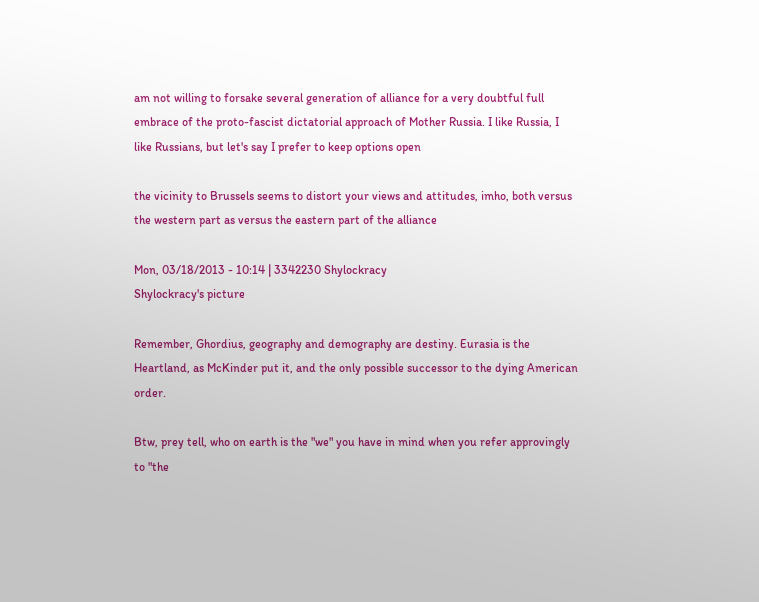am not willing to forsake several generation of alliance for a very doubtful full embrace of the proto-fascist dictatorial approach of Mother Russia. I like Russia, I like Russians, but let's say I prefer to keep options open

the vicinity to Brussels seems to distort your views and attitudes, imho, both versus the western part as versus the eastern part of the alliance

Mon, 03/18/2013 - 10:14 | 3342230 Shylockracy
Shylockracy's picture

Remember, Ghordius, geography and demography are destiny. Eurasia is the Heartland, as McKinder put it, and the only possible successor to the dying American order.

Btw, prey tell, who on earth is the "we" you have in mind when you refer approvingly to "the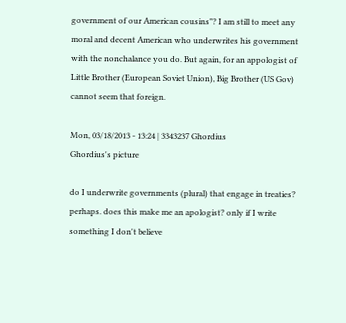government of our American cousins"? I am still to meet any moral and decent American who underwrites his government with the nonchalance you do. But again, for an appologist of Little Brother (European Soviet Union), Big Brother (US Gov) cannot seem that foreign.

Mon, 03/18/2013 - 13:24 | 3343237 Ghordius
Ghordius's picture

do I underwrite governments (plural) that engage in treaties? perhaps. does this make me an apologist? only if I write something I don't believe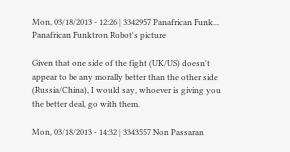Mon, 03/18/2013 - 12:26 | 3342957 Panafrican Funk...
Panafrican Funktron Robot's picture

Given that one side of the fight (UK/US) doesn't appear to be any morally better than the other side (Russia/China), I would say, whoever is giving you the better deal, go with them.

Mon, 03/18/2013 - 14:32 | 3343557 Non Passaran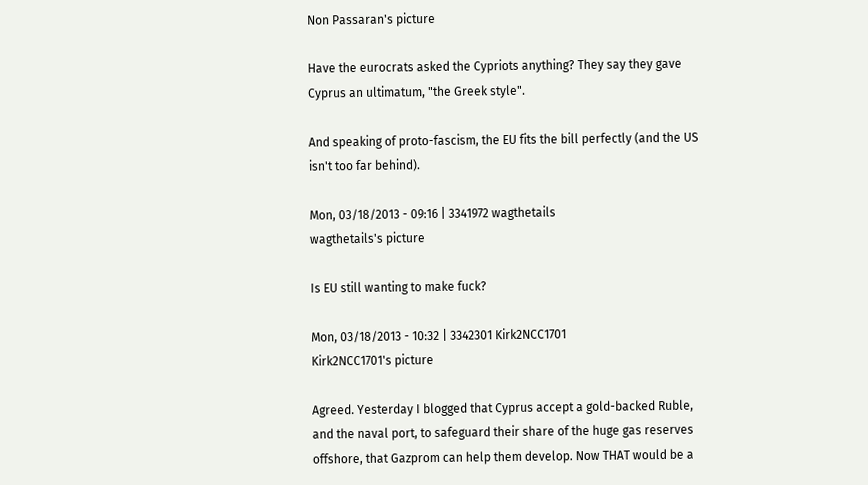Non Passaran's picture

Have the eurocrats asked the Cypriots anything? They say they gave Cyprus an ultimatum, "the Greek style".

And speaking of proto-fascism, the EU fits the bill perfectly (and the US isn't too far behind).

Mon, 03/18/2013 - 09:16 | 3341972 wagthetails
wagthetails's picture

Is EU still wanting to make fuck?

Mon, 03/18/2013 - 10:32 | 3342301 Kirk2NCC1701
Kirk2NCC1701's picture

Agreed. Yesterday I blogged that Cyprus accept a gold-backed Ruble, and the naval port, to safeguard their share of the huge gas reserves offshore, that Gazprom can help them develop. Now THAT would be a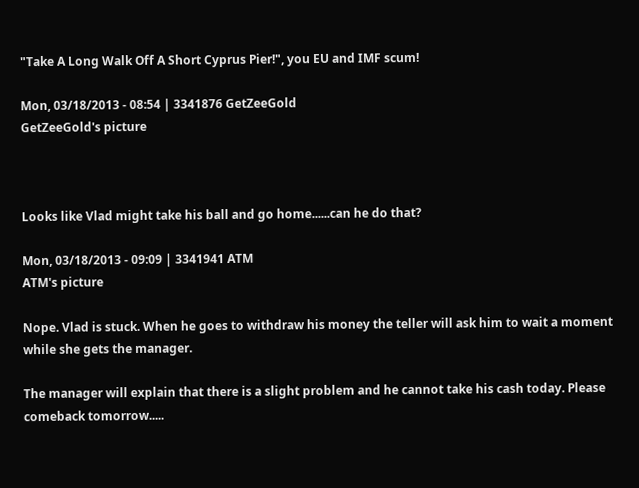"Take A Long Walk Off A Short Cyprus Pier!", you EU and IMF scum!

Mon, 03/18/2013 - 08:54 | 3341876 GetZeeGold
GetZeeGold's picture



Looks like Vlad might take his ball and go home......can he do that?

Mon, 03/18/2013 - 09:09 | 3341941 ATM
ATM's picture

Nope. Vlad is stuck. When he goes to withdraw his money the teller will ask him to wait a moment while she gets the manager.

The manager will explain that there is a slight problem and he cannot take his cash today. Please comeback tomorrow.....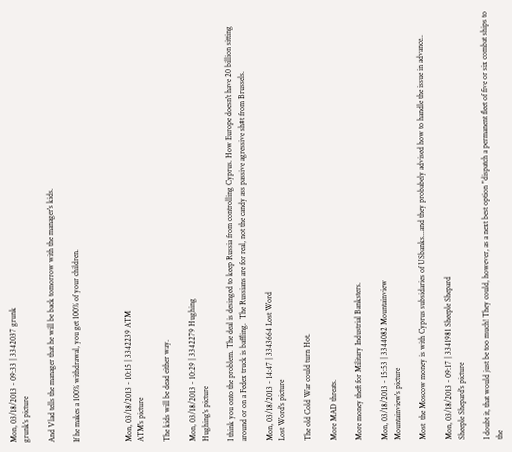Mon, 03/18/2013 - 09:33 | 3342037 grunk
grunk's picture

And Vlad tells the manager that he will be back tomorrow with the manager's kids.

If he makes a 100% withdrawal, you get 100% of your children.



Mon, 03/18/2013 - 10:15 | 3342239 ATM
ATM's picture

The kids will be dead either way.

Mon, 03/18/2013 - 10:29 | 3342279 Hughing
Hughing's picture

I think you onto the problem. The deal is desinged to keep Russia from controlling Cyprus. How Europe doesn't have 20 billion sitting around or on a Fedex truck is baffling.  The Russians are for real, not the candy ass passive agressive sh#t from Brussels.

Mon, 03/18/2013 - 14:47 | 3343664 Lost Word
Lost Word's picture

The old Cold War could turn Hot.

More MAD threats.

More money theft for Military Industrial Banksters.

Mon, 03/18/2013 - 15:53 | 3344082 Mountainview
Mountainview's picture

Most  the Moscow money is with Cyprus subsidaries of USbanks...and they probabely advised how to handle the issue in advance..

Mon, 03/18/2013 - 09:17 | 3341981 Sheeple Shepard
Sheeple Shepard's picture

I doubt it, that would just be too much! They could, however, as a next best option "dispatch a permanent fleet of five or six combat ships to the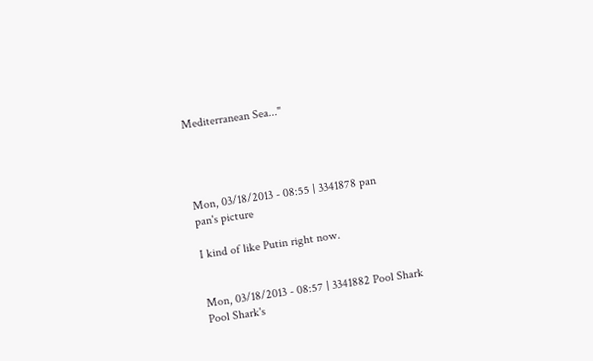Mediterranean Sea..."




Mon, 03/18/2013 - 08:55 | 3341878 pan
pan's picture

I kind of like Putin right now.


Mon, 03/18/2013 - 08:57 | 3341882 Pool Shark
Pool Shark's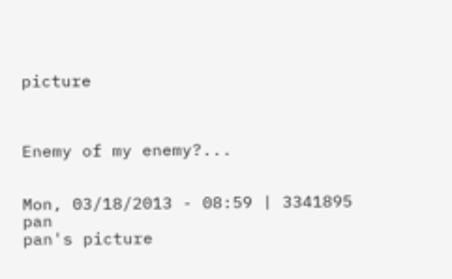picture



Enemy of my enemy?...


Mon, 03/18/2013 - 08:59 | 3341895 pan
pan's picture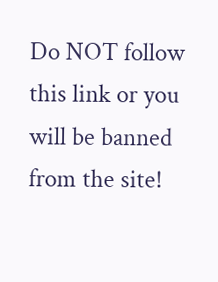Do NOT follow this link or you will be banned from the site!